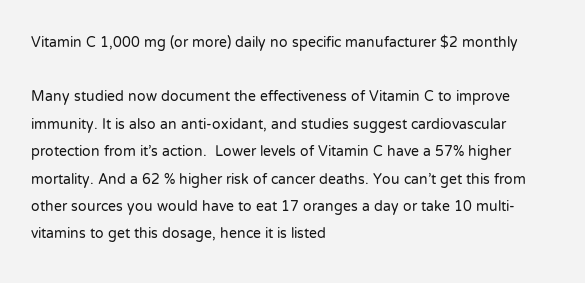Vitamin C 1,000 mg (or more) daily no specific manufacturer $2 monthly

Many studied now document the effectiveness of Vitamin C to improve immunity. It is also an anti-oxidant, and studies suggest cardiovascular protection from it’s action.  Lower levels of Vitamin C have a 57% higher mortality. And a 62 % higher risk of cancer deaths. You can’t get this from other sources you would have to eat 17 oranges a day or take 10 multi-vitamins to get this dosage, hence it is listed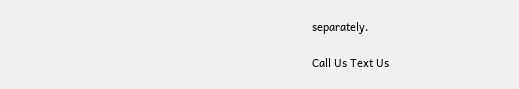separately.

Call Us Text Us